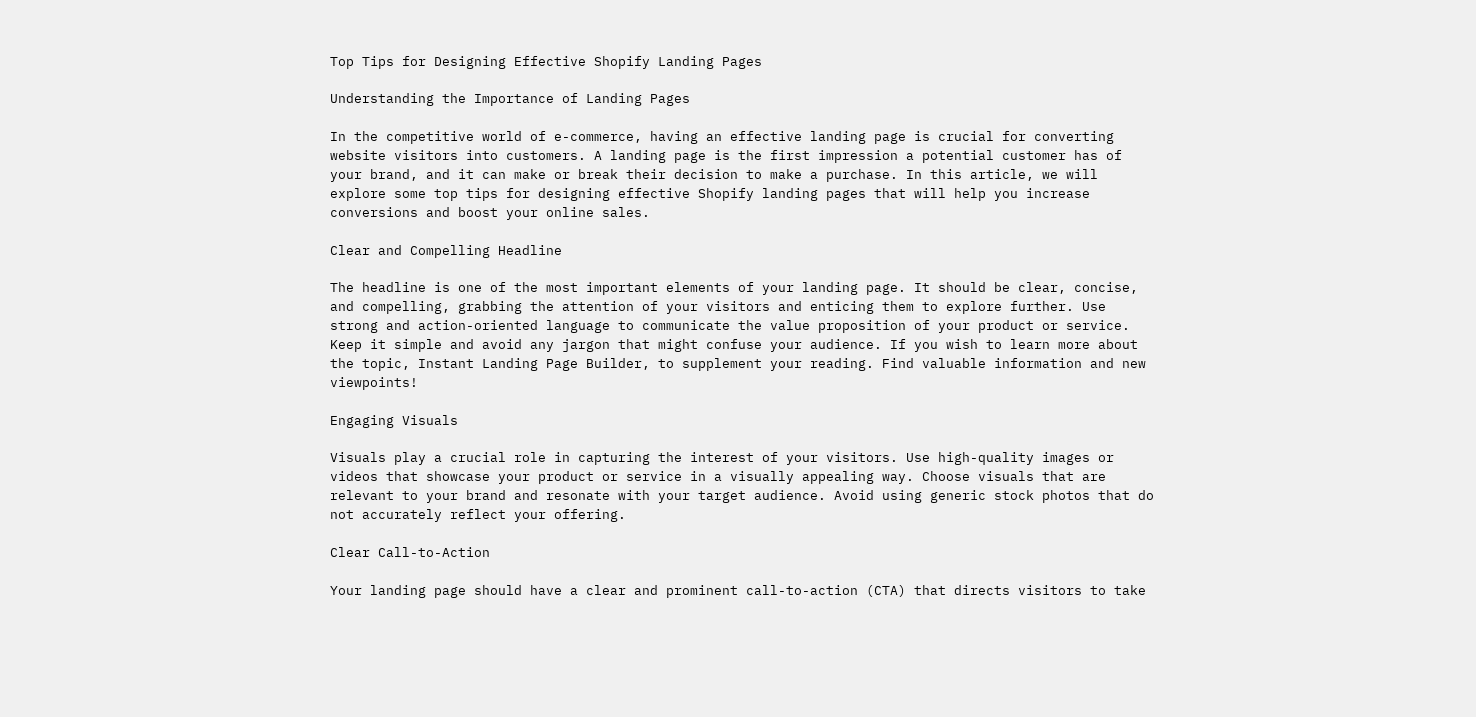Top Tips for Designing Effective Shopify Landing Pages

Understanding the Importance of Landing Pages

In the competitive world of e-commerce, having an effective landing page is crucial for converting website visitors into customers. A landing page is the first impression a potential customer has of your brand, and it can make or break their decision to make a purchase. In this article, we will explore some top tips for designing effective Shopify landing pages that will help you increase conversions and boost your online sales.

Clear and Compelling Headline

The headline is one of the most important elements of your landing page. It should be clear, concise, and compelling, grabbing the attention of your visitors and enticing them to explore further. Use strong and action-oriented language to communicate the value proposition of your product or service. Keep it simple and avoid any jargon that might confuse your audience. If you wish to learn more about the topic, Instant Landing Page Builder, to supplement your reading. Find valuable information and new viewpoints!

Engaging Visuals

Visuals play a crucial role in capturing the interest of your visitors. Use high-quality images or videos that showcase your product or service in a visually appealing way. Choose visuals that are relevant to your brand and resonate with your target audience. Avoid using generic stock photos that do not accurately reflect your offering.

Clear Call-to-Action

Your landing page should have a clear and prominent call-to-action (CTA) that directs visitors to take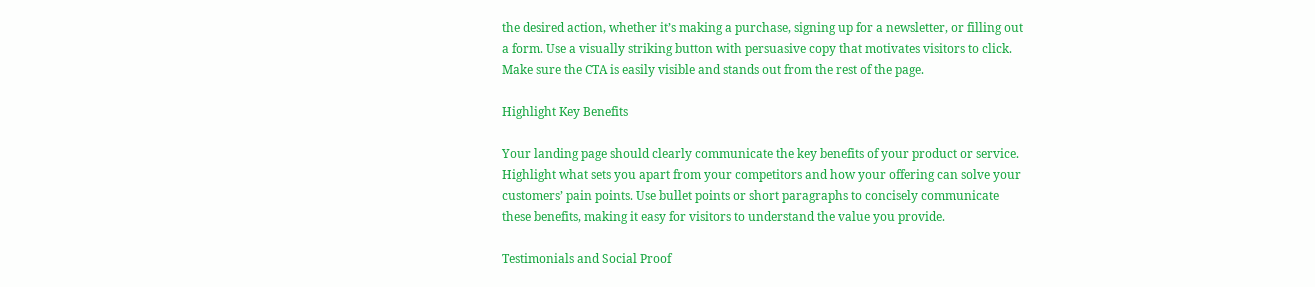the desired action, whether it’s making a purchase, signing up for a newsletter, or filling out a form. Use a visually striking button with persuasive copy that motivates visitors to click. Make sure the CTA is easily visible and stands out from the rest of the page.

Highlight Key Benefits

Your landing page should clearly communicate the key benefits of your product or service. Highlight what sets you apart from your competitors and how your offering can solve your customers’ pain points. Use bullet points or short paragraphs to concisely communicate these benefits, making it easy for visitors to understand the value you provide.

Testimonials and Social Proof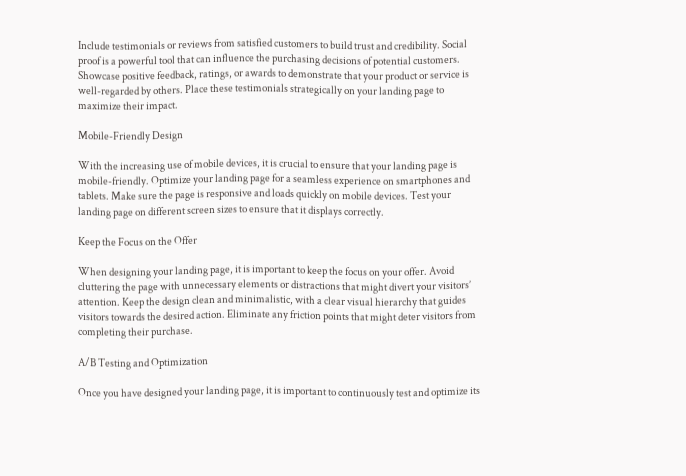Include testimonials or reviews from satisfied customers to build trust and credibility. Social proof is a powerful tool that can influence the purchasing decisions of potential customers. Showcase positive feedback, ratings, or awards to demonstrate that your product or service is well-regarded by others. Place these testimonials strategically on your landing page to maximize their impact.

Mobile-Friendly Design

With the increasing use of mobile devices, it is crucial to ensure that your landing page is mobile-friendly. Optimize your landing page for a seamless experience on smartphones and tablets. Make sure the page is responsive and loads quickly on mobile devices. Test your landing page on different screen sizes to ensure that it displays correctly.

Keep the Focus on the Offer

When designing your landing page, it is important to keep the focus on your offer. Avoid cluttering the page with unnecessary elements or distractions that might divert your visitors’ attention. Keep the design clean and minimalistic, with a clear visual hierarchy that guides visitors towards the desired action. Eliminate any friction points that might deter visitors from completing their purchase.

A/B Testing and Optimization

Once you have designed your landing page, it is important to continuously test and optimize its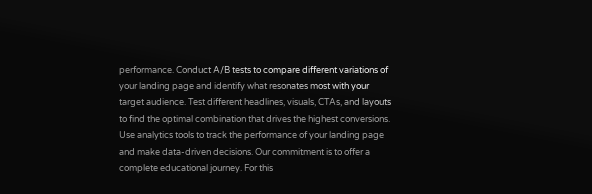performance. Conduct A/B tests to compare different variations of your landing page and identify what resonates most with your target audience. Test different headlines, visuals, CTAs, and layouts to find the optimal combination that drives the highest conversions. Use analytics tools to track the performance of your landing page and make data-driven decisions. Our commitment is to offer a complete educational journey. For this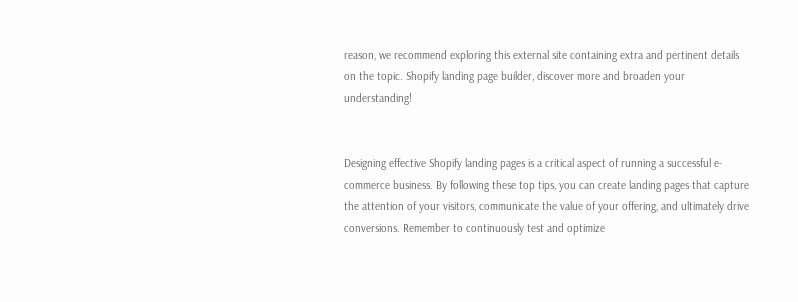reason, we recommend exploring this external site containing extra and pertinent details on the topic. Shopify landing page builder, discover more and broaden your understanding!


Designing effective Shopify landing pages is a critical aspect of running a successful e-commerce business. By following these top tips, you can create landing pages that capture the attention of your visitors, communicate the value of your offering, and ultimately drive conversions. Remember to continuously test and optimize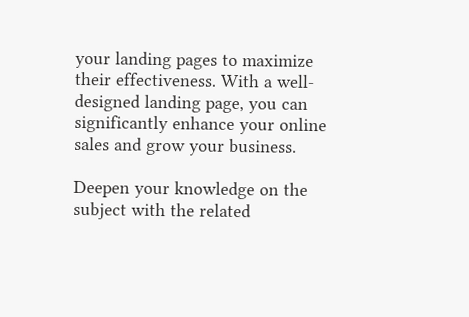your landing pages to maximize their effectiveness. With a well-designed landing page, you can significantly enhance your online sales and grow your business.

Deepen your knowledge on the subject with the related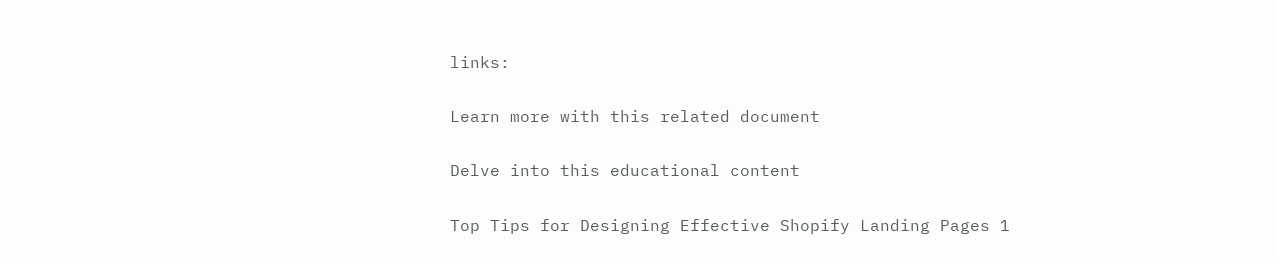links:

Learn more with this related document

Delve into this educational content

Top Tips for Designing Effective Shopify Landing Pages 1